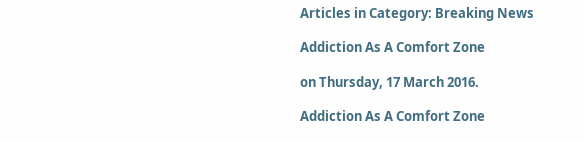Articles in Category: Breaking News

Addiction As A Comfort Zone

on Thursday, 17 March 2016.

Addiction As A Comfort Zone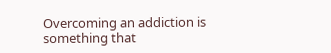Overcoming an addiction is something that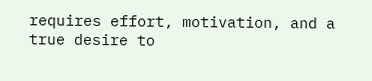requires effort, motivation, and a true desire to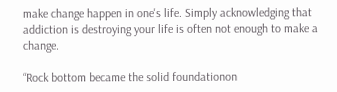make change happen in one's life. Simply acknowledging that addiction is destroying your life is often not enough to make a change.

“Rock bottom became the solid foundationon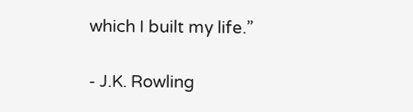which I built my life.”

- J.K. Rowling